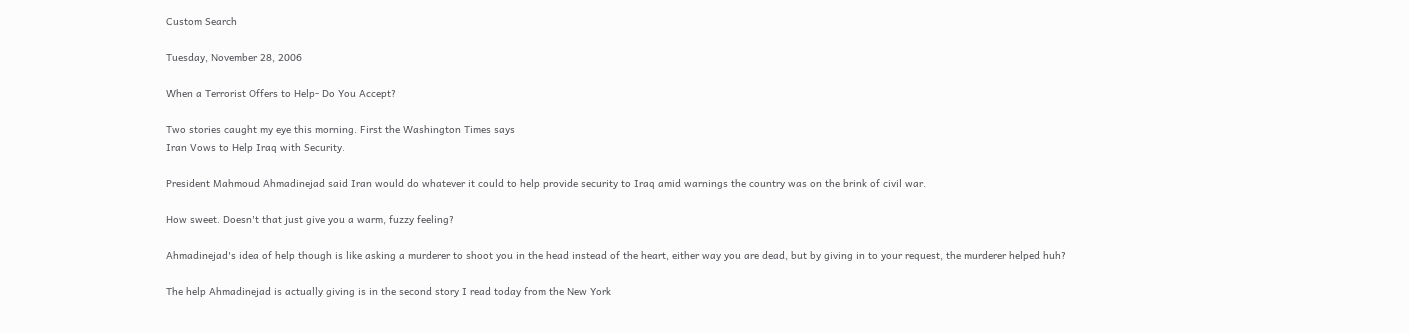Custom Search

Tuesday, November 28, 2006

When a Terrorist Offers to Help- Do You Accept?

Two stories caught my eye this morning. First the Washington Times says
Iran Vows to Help Iraq with Security.

President Mahmoud Ahmadinejad said Iran would do whatever it could to help provide security to Iraq amid warnings the country was on the brink of civil war.

How sweet. Doesn't that just give you a warm, fuzzy feeling?

Ahmadinejad's idea of help though is like asking a murderer to shoot you in the head instead of the heart, either way you are dead, but by giving in to your request, the murderer helped huh?

The help Ahmadinejad is actually giving is in the second story I read today from the New York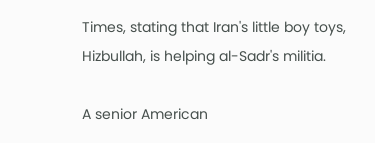Times, stating that Iran's little boy toys, Hizbullah, is helping al-Sadr's militia.

A senior American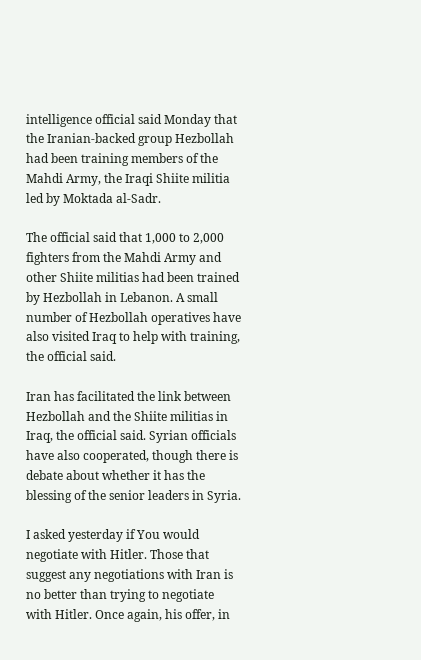intelligence official said Monday that the Iranian-backed group Hezbollah had been training members of the Mahdi Army, the Iraqi Shiite militia led by Moktada al-Sadr.

The official said that 1,000 to 2,000 fighters from the Mahdi Army and other Shiite militias had been trained by Hezbollah in Lebanon. A small number of Hezbollah operatives have also visited Iraq to help with training, the official said.

Iran has facilitated the link between Hezbollah and the Shiite militias in Iraq, the official said. Syrian officials have also cooperated, though there is debate about whether it has the blessing of the senior leaders in Syria.

I asked yesterday if You would negotiate with Hitler. Those that suggest any negotiations with Iran is no better than trying to negotiate with Hitler. Once again, his offer, in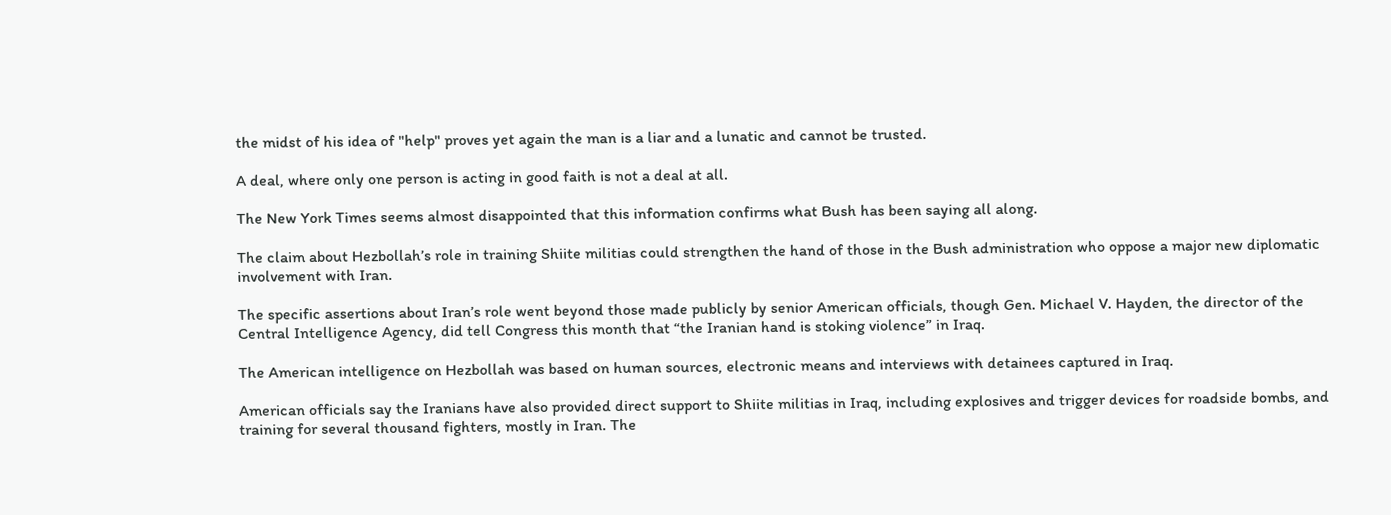the midst of his idea of "help" proves yet again the man is a liar and a lunatic and cannot be trusted.

A deal, where only one person is acting in good faith is not a deal at all.

The New York Times seems almost disappointed that this information confirms what Bush has been saying all along.

The claim about Hezbollah’s role in training Shiite militias could strengthen the hand of those in the Bush administration who oppose a major new diplomatic involvement with Iran.

The specific assertions about Iran’s role went beyond those made publicly by senior American officials, though Gen. Michael V. Hayden, the director of the Central Intelligence Agency, did tell Congress this month that “the Iranian hand is stoking violence” in Iraq.

The American intelligence on Hezbollah was based on human sources, electronic means and interviews with detainees captured in Iraq.

American officials say the Iranians have also provided direct support to Shiite militias in Iraq, including explosives and trigger devices for roadside bombs, and training for several thousand fighters, mostly in Iran. The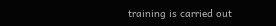training is carried out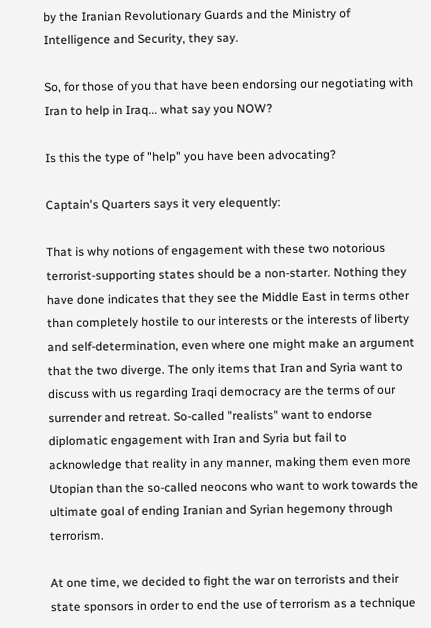by the Iranian Revolutionary Guards and the Ministry of Intelligence and Security, they say.

So, for those of you that have been endorsing our negotiating with Iran to help in Iraq... what say you NOW?

Is this the type of "help" you have been advocating?

Captain's Quarters says it very elequently:

That is why notions of engagement with these two notorious terrorist-supporting states should be a non-starter. Nothing they have done indicates that they see the Middle East in terms other than completely hostile to our interests or the interests of liberty and self-determination, even where one might make an argument that the two diverge. The only items that Iran and Syria want to discuss with us regarding Iraqi democracy are the terms of our surrender and retreat. So-called "realists" want to endorse diplomatic engagement with Iran and Syria but fail to acknowledge that reality in any manner, making them even more Utopian than the so-called neocons who want to work towards the ultimate goal of ending Iranian and Syrian hegemony through terrorism.

At one time, we decided to fight the war on terrorists and their state sponsors in order to end the use of terrorism as a technique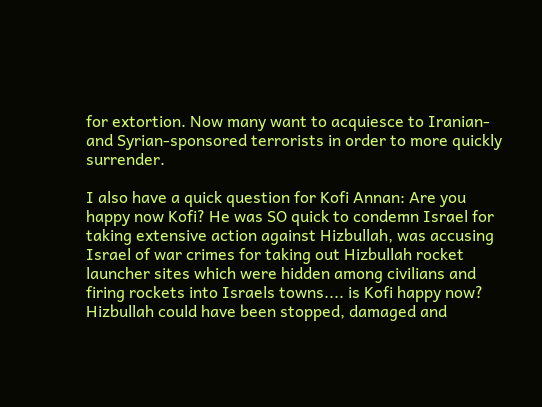for extortion. Now many want to acquiesce to Iranian- and Syrian-sponsored terrorists in order to more quickly surrender.

I also have a quick question for Kofi Annan: Are you happy now Kofi? He was SO quick to condemn Israel for taking extensive action against Hizbullah, was accusing Israel of war crimes for taking out Hizbullah rocket launcher sites which were hidden among civilians and firing rockets into Israels towns.... is Kofi happy now? Hizbullah could have been stopped, damaged and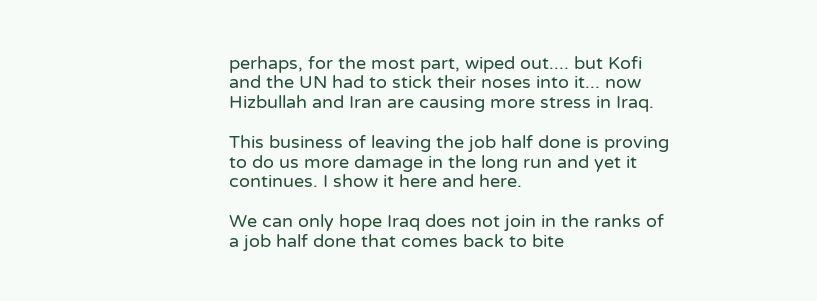perhaps, for the most part, wiped out.... but Kofi and the UN had to stick their noses into it... now Hizbullah and Iran are causing more stress in Iraq.

This business of leaving the job half done is proving to do us more damage in the long run and yet it continues. I show it here and here.

We can only hope Iraq does not join in the ranks of a job half done that comes back to bite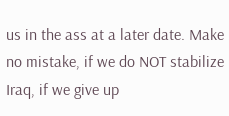us in the ass at a later date. Make no mistake, if we do NOT stabilize Iraq, if we give up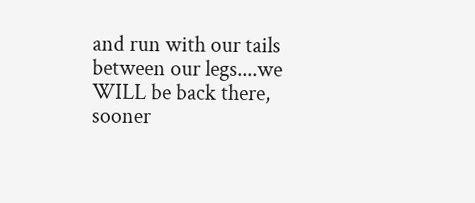and run with our tails between our legs....we WILL be back there, sooner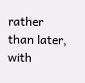rather than later, with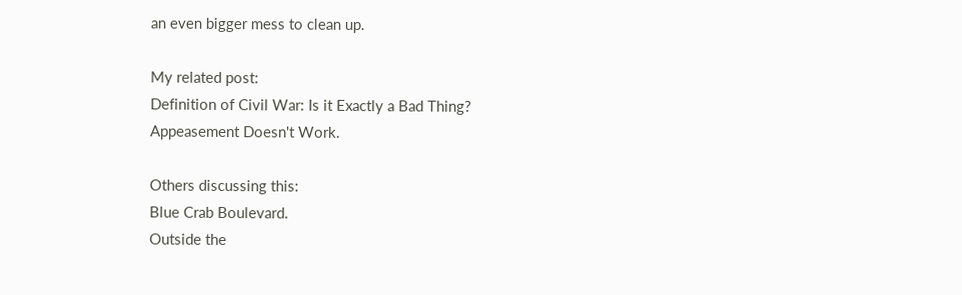an even bigger mess to clean up.

My related post:
Definition of Civil War: Is it Exactly a Bad Thing?
Appeasement Doesn't Work.

Others discussing this:
Blue Crab Boulevard.
Outside the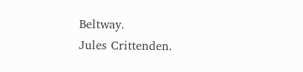Beltway.
Jules Crittenden.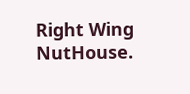Right Wing NutHouse.